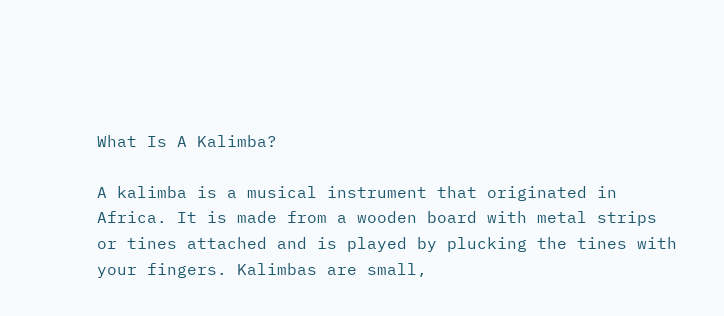What Is A Kalimba?

A kalimba is a musical instrument that originated in Africa. It is made from a wooden board with metal strips or tines attached and is played by plucking the tines with your fingers. Kalimbas are small,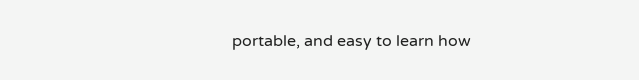portable, and easy to learn how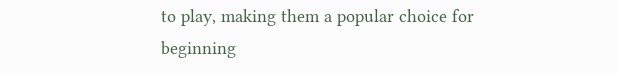to play, making them a popular choice for beginning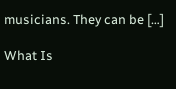musicians. They can be […]

What Is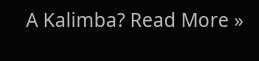A Kalimba? Read More »